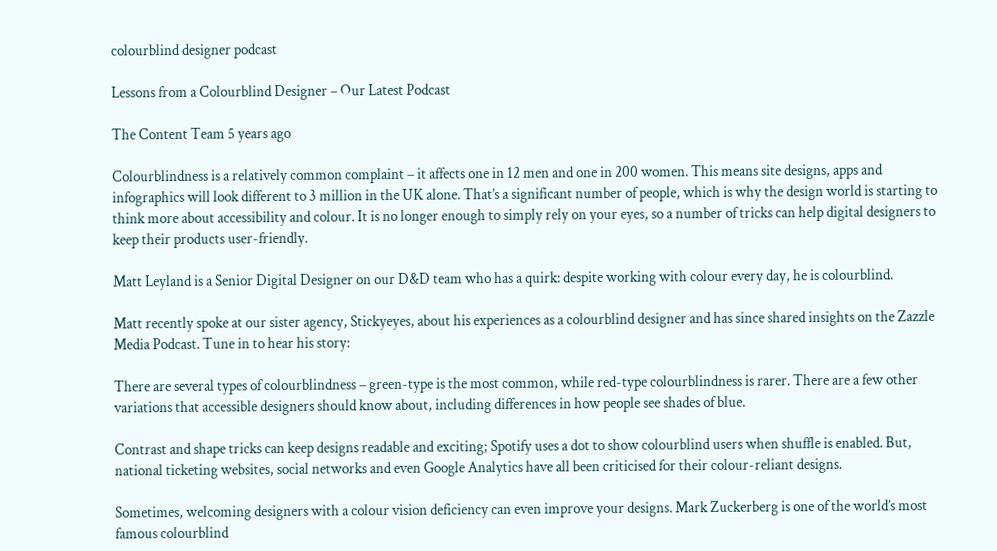colourblind designer podcast

Lessons from a Colourblind Designer – Our Latest Podcast

The Content Team 5 years ago

Colourblindness is a relatively common complaint – it affects one in 12 men and one in 200 women. This means site designs, apps and infographics will look different to 3 million in the UK alone. That’s a significant number of people, which is why the design world is starting to think more about accessibility and colour. It is no longer enough to simply rely on your eyes, so a number of tricks can help digital designers to keep their products user-friendly.

Matt Leyland is a Senior Digital Designer on our D&D team who has a quirk: despite working with colour every day, he is colourblind.

Matt recently spoke at our sister agency, Stickyeyes, about his experiences as a colourblind designer and has since shared insights on the Zazzle Media Podcast. Tune in to hear his story:

There are several types of colourblindness – green-type is the most common, while red-type colourblindness is rarer. There are a few other variations that accessible designers should know about, including differences in how people see shades of blue.

Contrast and shape tricks can keep designs readable and exciting; Spotify uses a dot to show colourblind users when shuffle is enabled. But, national ticketing websites, social networks and even Google Analytics have all been criticised for their colour-reliant designs.

Sometimes, welcoming designers with a colour vision deficiency can even improve your designs. Mark Zuckerberg is one of the world’s most famous colourblind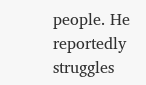people. He reportedly struggles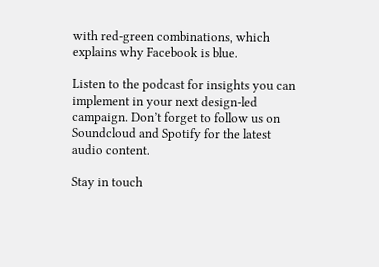with red-green combinations, which explains why Facebook is blue.

Listen to the podcast for insights you can implement in your next design-led campaign. Don’t forget to follow us on Soundcloud and Spotify for the latest audio content.

Stay in touch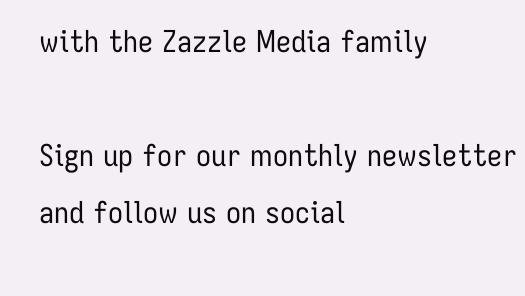with the Zazzle Media family

Sign up for our monthly newsletter and follow us on social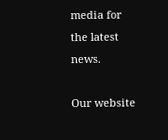media for the latest news.

Our website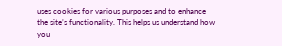uses cookies for various purposes and to enhance the site’s functionality. This helps us understand how you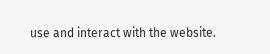use and interact with the website.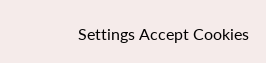Settings Accept Cookies